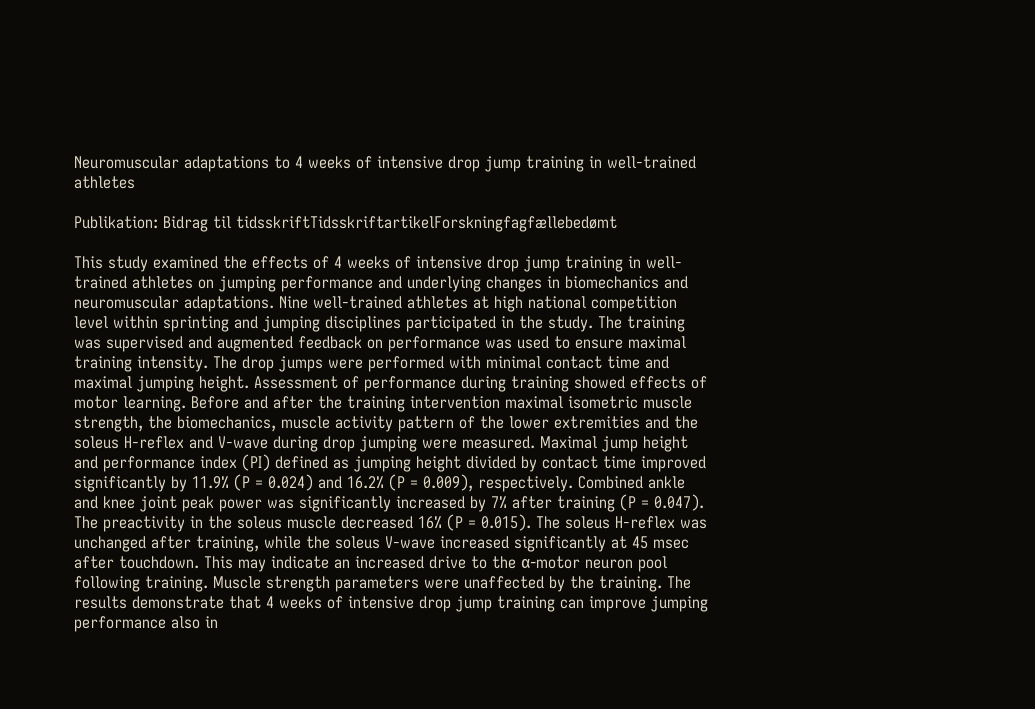Neuromuscular adaptations to 4 weeks of intensive drop jump training in well-trained athletes

Publikation: Bidrag til tidsskriftTidsskriftartikelForskningfagfællebedømt

This study examined the effects of 4 weeks of intensive drop jump training in well-trained athletes on jumping performance and underlying changes in biomechanics and neuromuscular adaptations. Nine well-trained athletes at high national competition level within sprinting and jumping disciplines participated in the study. The training was supervised and augmented feedback on performance was used to ensure maximal training intensity. The drop jumps were performed with minimal contact time and maximal jumping height. Assessment of performance during training showed effects of motor learning. Before and after the training intervention maximal isometric muscle strength, the biomechanics, muscle activity pattern of the lower extremities and the soleus H-reflex and V-wave during drop jumping were measured. Maximal jump height and performance index (PI) defined as jumping height divided by contact time improved significantly by 11.9% (P = 0.024) and 16.2% (P = 0.009), respectively. Combined ankle and knee joint peak power was significantly increased by 7% after training (P = 0.047). The preactivity in the soleus muscle decreased 16% (P = 0.015). The soleus H-reflex was unchanged after training, while the soleus V-wave increased significantly at 45 msec after touchdown. This may indicate an increased drive to the α-motor neuron pool following training. Muscle strength parameters were unaffected by the training. The results demonstrate that 4 weeks of intensive drop jump training can improve jumping performance also in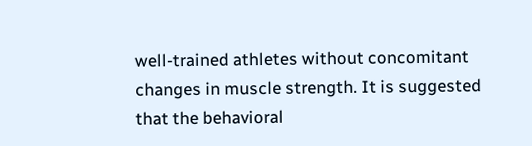well-trained athletes without concomitant changes in muscle strength. It is suggested that the behavioral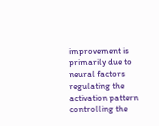improvement is primarily due to neural factors regulating the activation pattern controlling the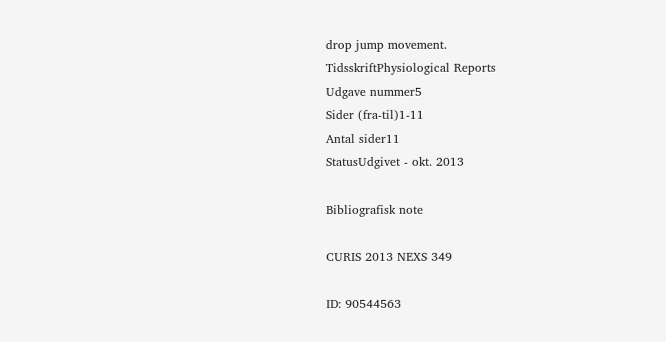drop jump movement.
TidsskriftPhysiological Reports
Udgave nummer5
Sider (fra-til)1-11
Antal sider11
StatusUdgivet - okt. 2013

Bibliografisk note

CURIS 2013 NEXS 349

ID: 90544563